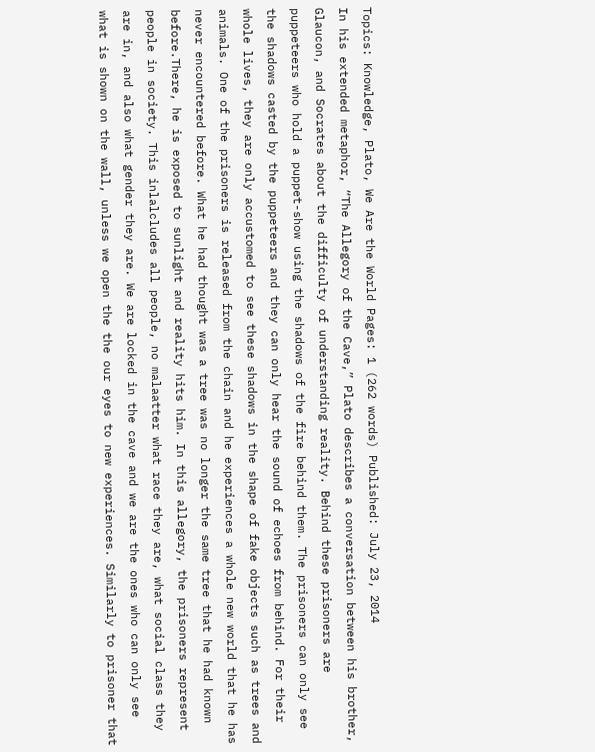Topics: Knowledge, Plato, We Are the World Pages: 1 (262 words) Published: July 23, 2014
In his extended metaphor, “The Allegory of the Cave,” Plato describes a conversation between his brother, Glaucon, and Socrates about the difficulty of understanding reality. Behind these prisoners are puppeteers who hold a puppet-show using the shadows of the fire behind them. The prisoners can only see the shadows casted by the puppeteers and they can only hear the sound of echoes from behind. For their whole lives, they are only accustomed to see these shadows in the shape of fake objects such as trees and animals. One of the prisoners is released from the chain and he experiences a whole new world that he has never encountered before. What he had thought was a tree was no longer the same tree that he had known before.There, he is exposed to sunlight and reality hits him. In this allegory, the prisoners represent people in society. This inlalcludes all people, no malaatter what race they are, what social class they are in, and also what gender they are. We are locked in the cave and we are the ones who can only see what is shown on the wall, unless we open the the our eyes to new experiences. Similarly to prisoner that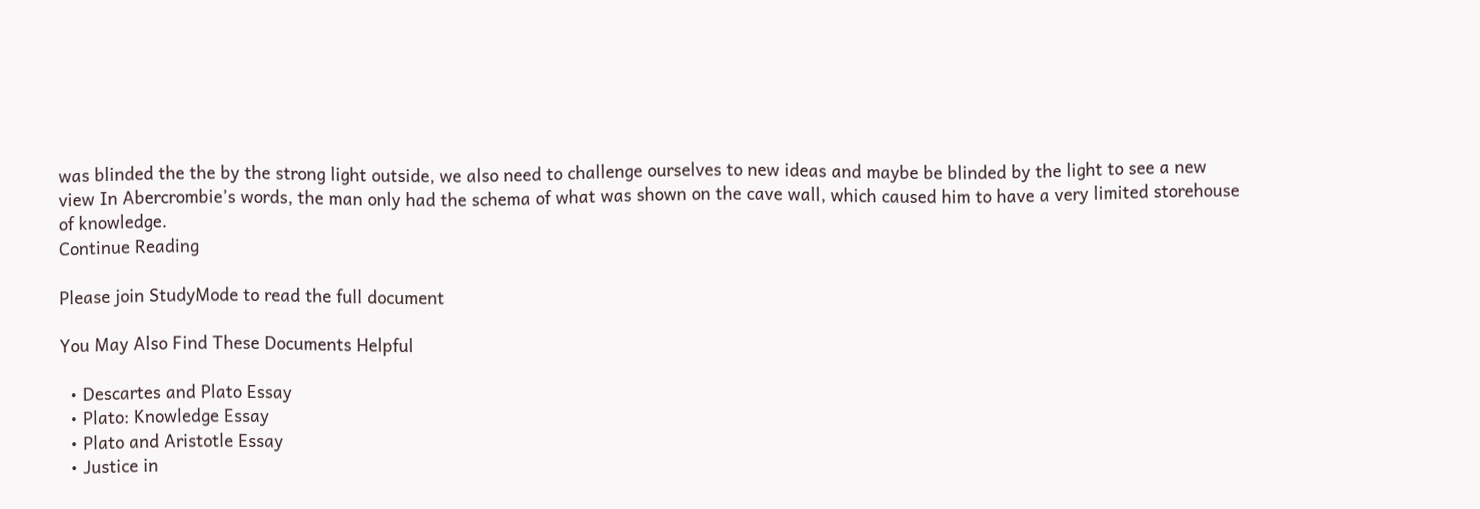was blinded the the by the strong light outside, we also need to challenge ourselves to new ideas and maybe be blinded by the light to see a new view In Abercrombie’s words, the man only had the schema of what was shown on the cave wall, which caused him to have a very limited storehouse of knowledge.
Continue Reading

Please join StudyMode to read the full document

You May Also Find These Documents Helpful

  • Descartes and Plato Essay
  • Plato: Knowledge Essay
  • Plato and Aristotle Essay
  • Justice in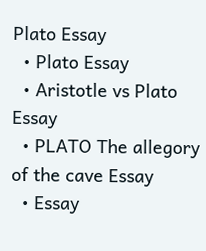Plato Essay
  • Plato Essay
  • Aristotle vs Plato Essay
  • PLATO The allegory of the cave Essay
  • Essay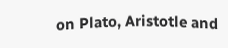on Plato, Aristotle and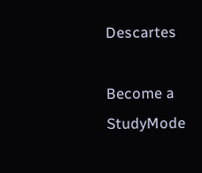Descartes

Become a StudyMode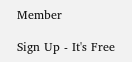Member

Sign Up - It's Free